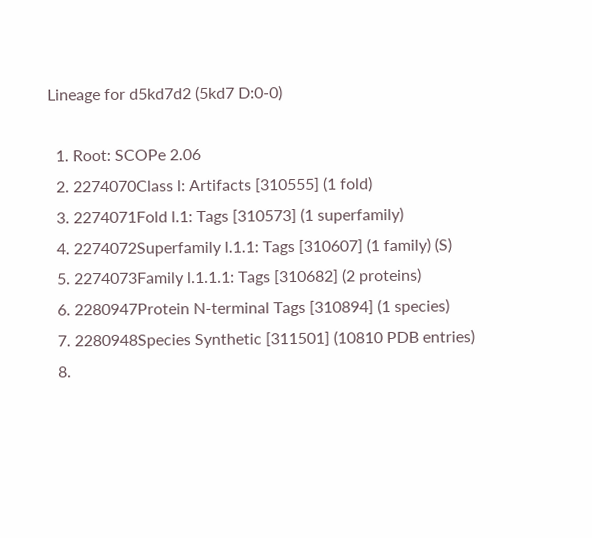Lineage for d5kd7d2 (5kd7 D:0-0)

  1. Root: SCOPe 2.06
  2. 2274070Class l: Artifacts [310555] (1 fold)
  3. 2274071Fold l.1: Tags [310573] (1 superfamily)
  4. 2274072Superfamily l.1.1: Tags [310607] (1 family) (S)
  5. 2274073Family l.1.1.1: Tags [310682] (2 proteins)
  6. 2280947Protein N-terminal Tags [310894] (1 species)
  7. 2280948Species Synthetic [311501] (10810 PDB entries)
  8.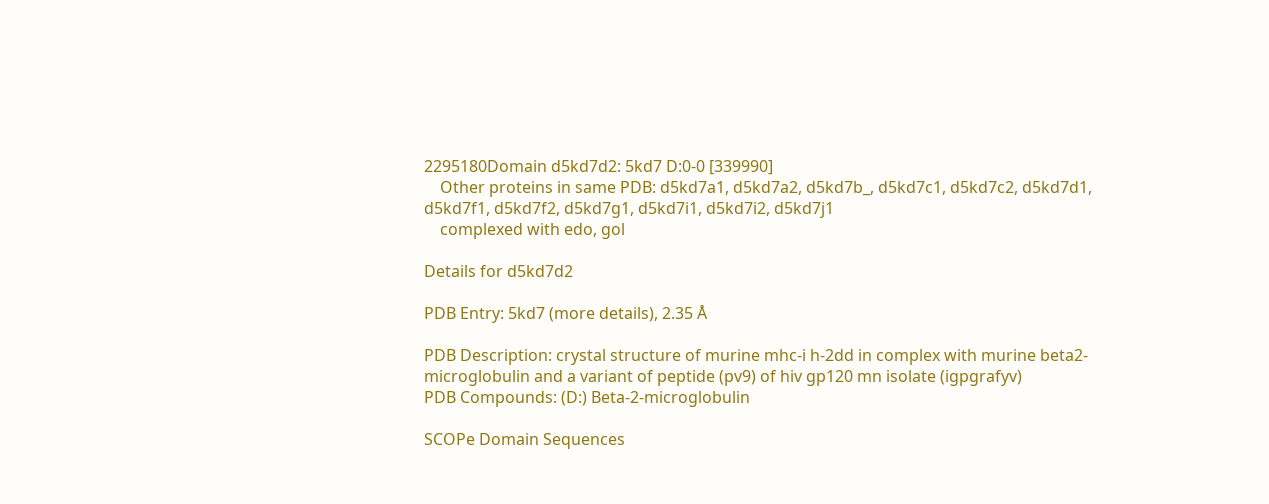2295180Domain d5kd7d2: 5kd7 D:0-0 [339990]
    Other proteins in same PDB: d5kd7a1, d5kd7a2, d5kd7b_, d5kd7c1, d5kd7c2, d5kd7d1, d5kd7f1, d5kd7f2, d5kd7g1, d5kd7i1, d5kd7i2, d5kd7j1
    complexed with edo, gol

Details for d5kd7d2

PDB Entry: 5kd7 (more details), 2.35 Å

PDB Description: crystal structure of murine mhc-i h-2dd in complex with murine beta2- microglobulin and a variant of peptide (pv9) of hiv gp120 mn isolate (igpgrafyv)
PDB Compounds: (D:) Beta-2-microglobulin

SCOPe Domain Sequences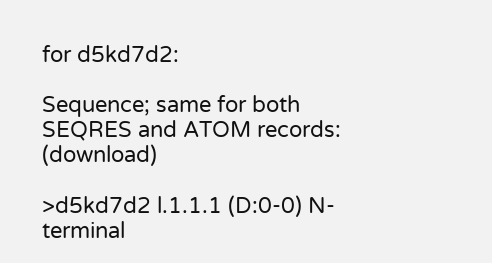for d5kd7d2:

Sequence; same for both SEQRES and ATOM records: (download)

>d5kd7d2 l.1.1.1 (D:0-0) N-terminal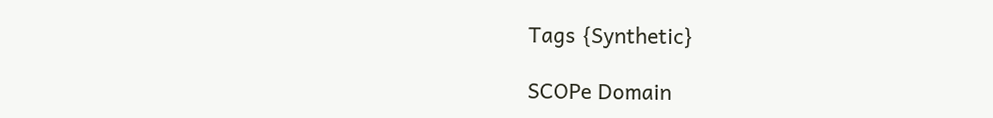Tags {Synthetic}

SCOPe Domain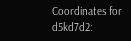Coordinates for d5kd7d2: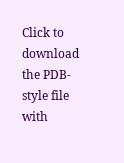Click to download the PDB-style file with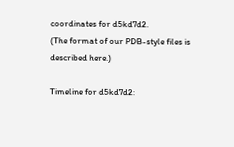coordinates for d5kd7d2.
(The format of our PDB-style files is described here.)

Timeline for d5kd7d2: